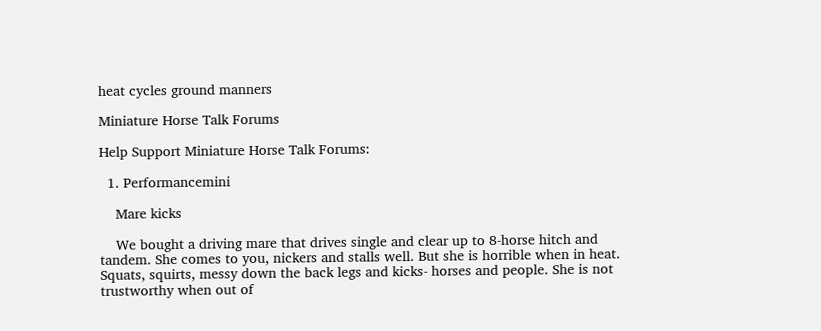heat cycles ground manners

Miniature Horse Talk Forums

Help Support Miniature Horse Talk Forums:

  1. Performancemini

    Mare kicks

    We bought a driving mare that drives single and clear up to 8-horse hitch and tandem. She comes to you, nickers and stalls well. But she is horrible when in heat. Squats, squirts, messy down the back legs and kicks- horses and people. She is not trustworthy when out of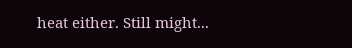heat either. Still might...